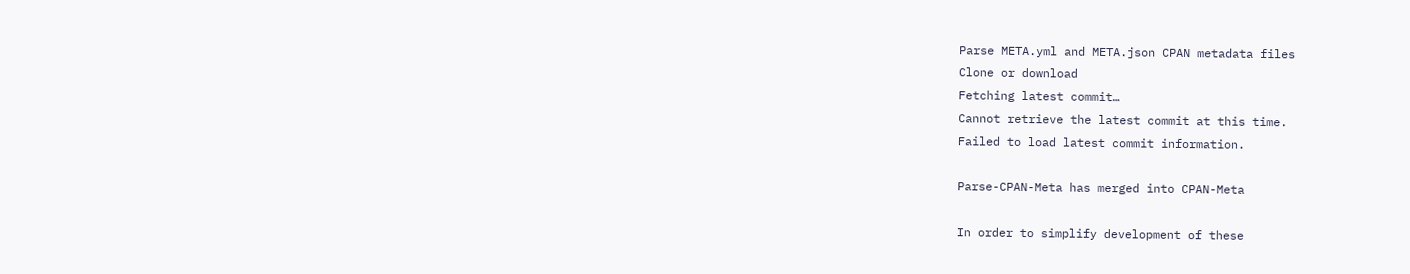Parse META.yml and META.json CPAN metadata files
Clone or download
Fetching latest commit…
Cannot retrieve the latest commit at this time.
Failed to load latest commit information.

Parse-CPAN-Meta has merged into CPAN-Meta

In order to simplify development of these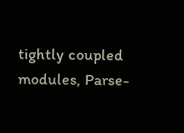tightly coupled modules, Parse-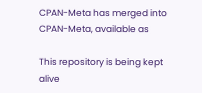CPAN-Meta has merged into CPAN-Meta, available as

This repository is being kept alive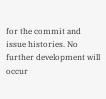for the commit and issue histories. No further development will occur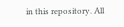in this repository. All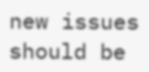new issues should be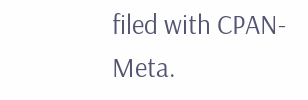filed with CPAN-Meta.